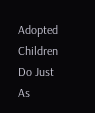Adopted Children Do Just As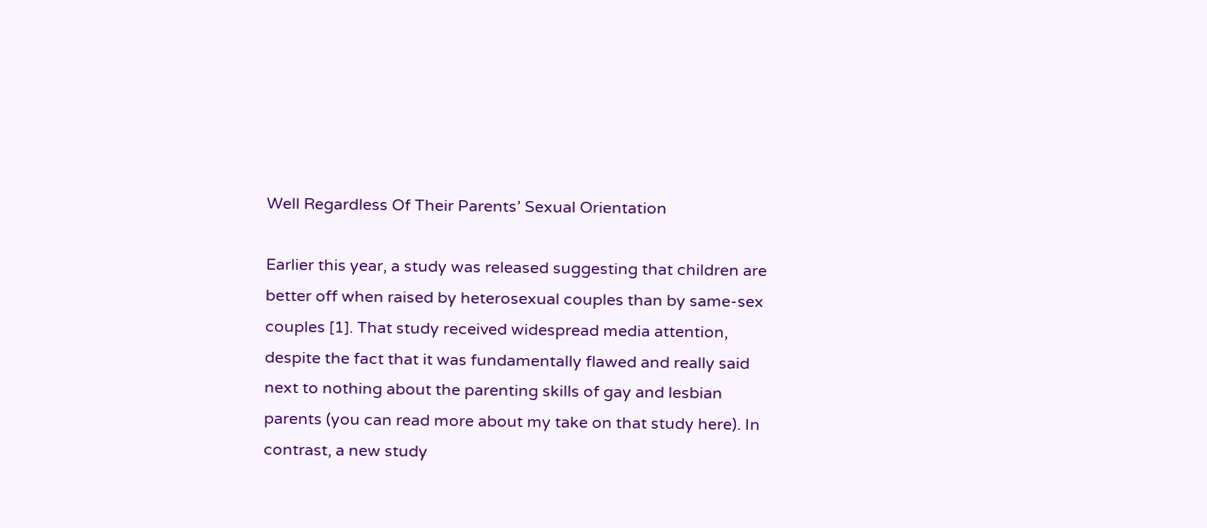Well Regardless Of Their Parents’ Sexual Orientation

Earlier this year, a study was released suggesting that children are better off when raised by heterosexual couples than by same-sex couples [1]. That study received widespread media attention, despite the fact that it was fundamentally flawed and really said next to nothing about the parenting skills of gay and lesbian parents (you can read more about my take on that study here). In contrast, a new study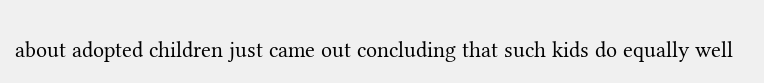about adopted children just came out concluding that such kids do equally well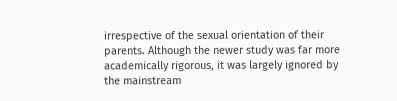irrespective of the sexual orientation of their parents. Although the newer study was far more academically rigorous, it was largely ignored by the mainstream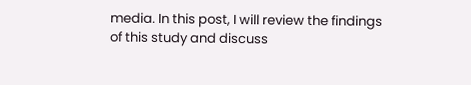media. In this post, I will review the findings of this study and discuss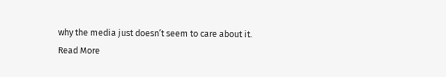why the media just doesn’t seem to care about it.
Read More